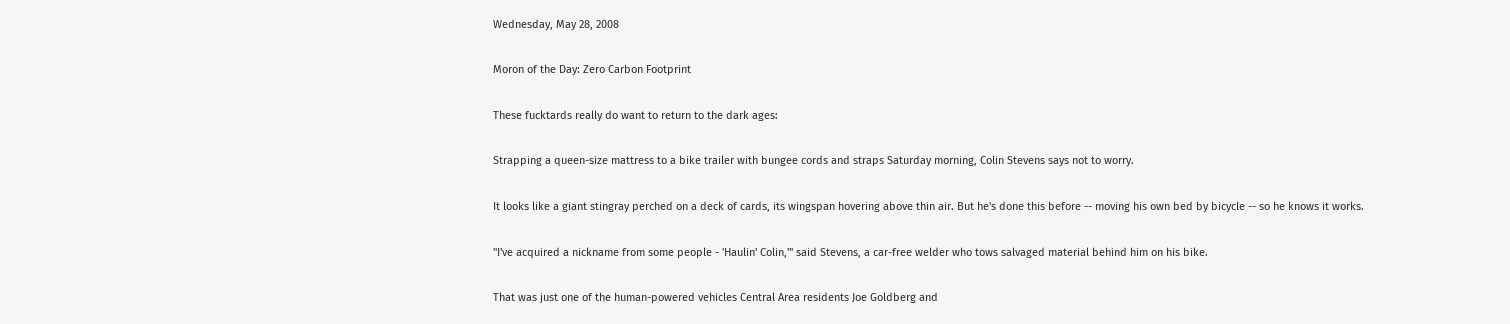Wednesday, May 28, 2008

Moron of the Day: Zero Carbon Footprint

These fucktards really do want to return to the dark ages:

Strapping a queen-size mattress to a bike trailer with bungee cords and straps Saturday morning, Colin Stevens says not to worry.

It looks like a giant stingray perched on a deck of cards, its wingspan hovering above thin air. But he's done this before -- moving his own bed by bicycle -- so he knows it works.

"I've acquired a nickname from some people - 'Haulin' Colin,'" said Stevens, a car-free welder who tows salvaged material behind him on his bike.

That was just one of the human-powered vehicles Central Area residents Joe Goldberg and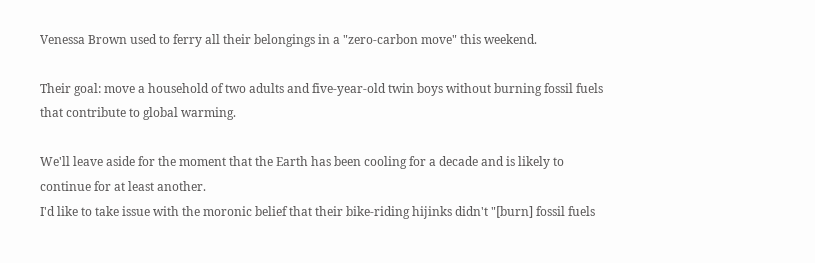Venessa Brown used to ferry all their belongings in a "zero-carbon move" this weekend.

Their goal: move a household of two adults and five-year-old twin boys without burning fossil fuels that contribute to global warming.

We'll leave aside for the moment that the Earth has been cooling for a decade and is likely to continue for at least another.
I'd like to take issue with the moronic belief that their bike-riding hijinks didn't "[burn] fossil fuels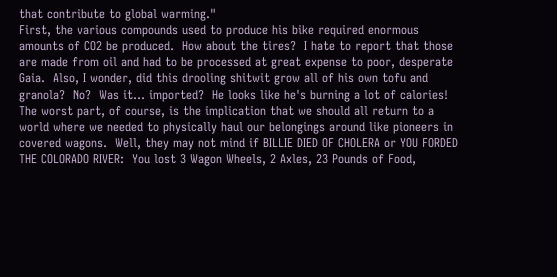that contribute to global warming."
First, the various compounds used to produce his bike required enormous amounts of CO2 be produced.  How about the tires?  I hate to report that those are made from oil and had to be processed at great expense to poor, desperate Gaia.  Also, I wonder, did this drooling shitwit grow all of his own tofu and granola?  No?  Was it... imported?  He looks like he's burning a lot of calories!
The worst part, of course, is the implication that we should all return to a world where we needed to physically haul our belongings around like pioneers in covered wagons.  Well, they may not mind if BILLIE DIED OF CHOLERA or YOU FORDED THE COLORADO RIVER:  You lost 3 Wagon Wheels, 2 Axles, 23 Pounds of Food,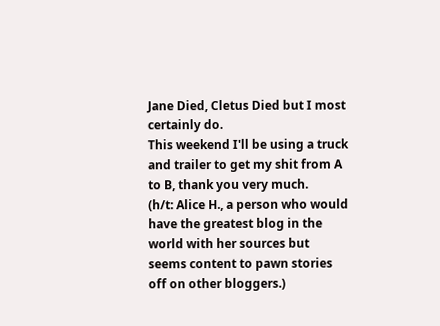Jane Died, Cletus Died but I most certainly do.
This weekend I'll be using a truck and trailer to get my shit from A to B, thank you very much.
(h/t: Alice H., a person who would have the greatest blog in the world with her sources but seems content to pawn stories off on other bloggers.)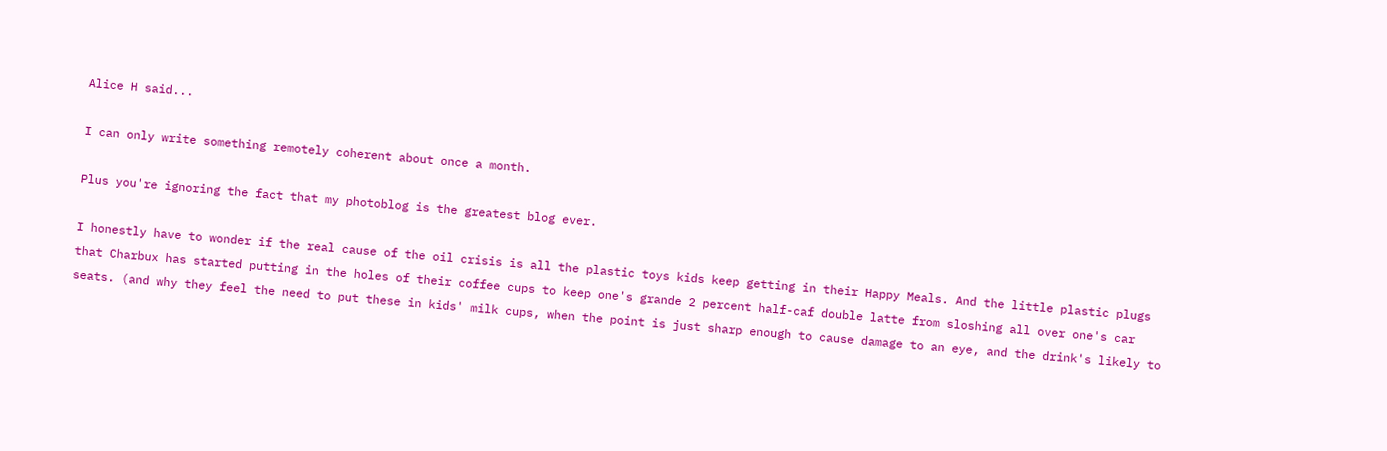Alice H said...

I can only write something remotely coherent about once a month.

Plus you're ignoring the fact that my photoblog is the greatest blog ever.

I honestly have to wonder if the real cause of the oil crisis is all the plastic toys kids keep getting in their Happy Meals. And the little plastic plugs that Charbux has started putting in the holes of their coffee cups to keep one's grande 2 percent half-caf double latte from sloshing all over one's car seats. (and why they feel the need to put these in kids' milk cups, when the point is just sharp enough to cause damage to an eye, and the drink's likely to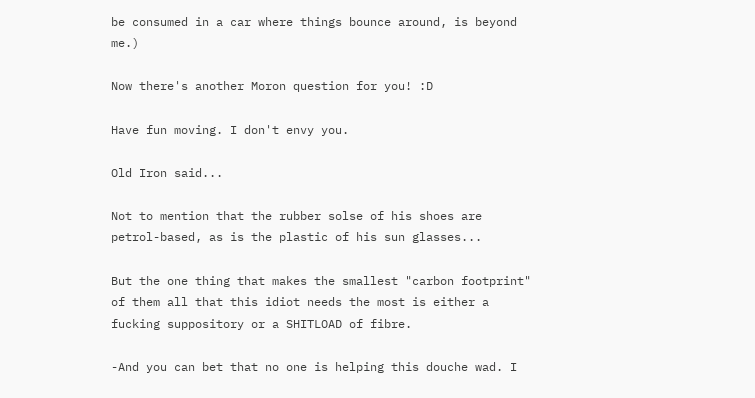be consumed in a car where things bounce around, is beyond me.)

Now there's another Moron question for you! :D

Have fun moving. I don't envy you.

Old Iron said...

Not to mention that the rubber solse of his shoes are petrol-based, as is the plastic of his sun glasses...

But the one thing that makes the smallest "carbon footprint" of them all that this idiot needs the most is either a fucking suppository or a SHITLOAD of fibre.

-And you can bet that no one is helping this douche wad. I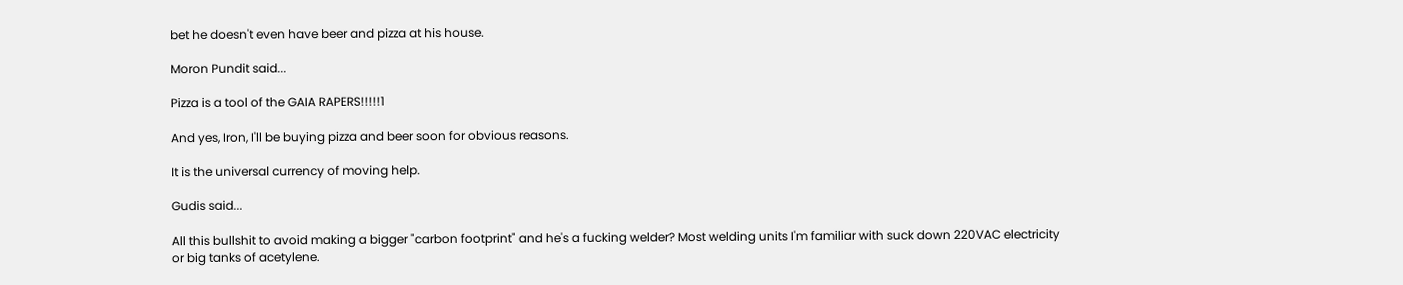bet he doesn't even have beer and pizza at his house.

Moron Pundit said...

Pizza is a tool of the GAIA RAPERS!!!!!1

And yes, Iron, I'll be buying pizza and beer soon for obvious reasons.

It is the universal currency of moving help.

Gudis said...

All this bullshit to avoid making a bigger "carbon footprint" and he's a fucking welder? Most welding units I'm familiar with suck down 220VAC electricity or big tanks of acetylene.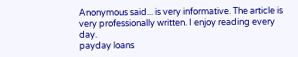Anonymous said... is very informative. The article is very professionally written. I enjoy reading every day.
payday loans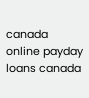canada
online payday loans canada